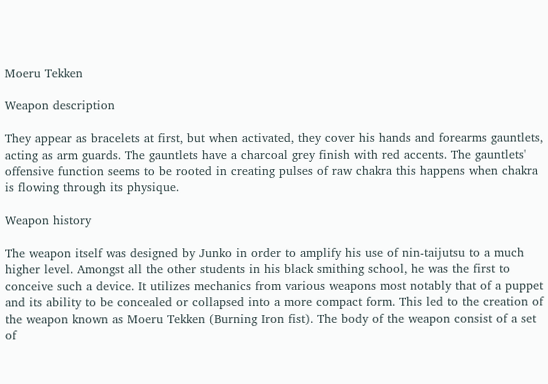Moeru Tekken

Weapon description

They appear as bracelets at first, but when activated, they cover his hands and forearms gauntlets, acting as arm guards. The gauntlets have a charcoal grey finish with red accents. The gauntlets' offensive function seems to be rooted in creating pulses of raw chakra this happens when chakra is flowing through its physique.

Weapon history

The weapon itself was designed by Junko in order to amplify his use of nin-taijutsu to a much higher level. Amongst all the other students in his black smithing school, he was the first to conceive such a device. It utilizes mechanics from various weapons most notably that of a puppet and its ability to be concealed or collapsed into a more compact form. This led to the creation of the weapon known as Moeru Tekken (Burning Iron fist). The body of the weapon consist of a set of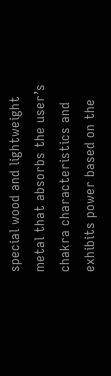special wood and lightweight metal that absorbs the user’s chakra characteristics and exhibits power based on the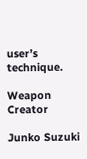user’s technique.

Weapon Creator

Junko Suzuki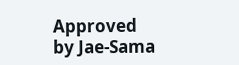Approved by Jae-Sama